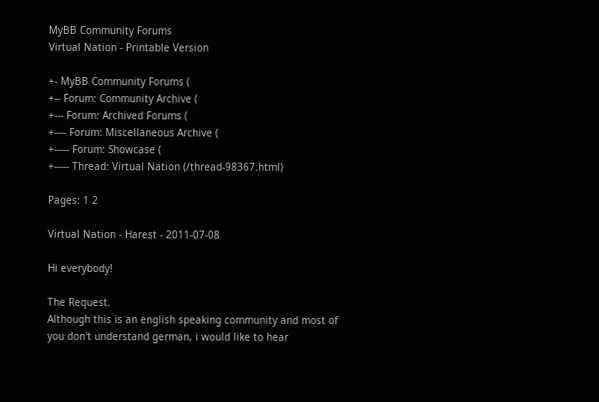MyBB Community Forums
Virtual Nation - Printable Version

+- MyBB Community Forums (
+-- Forum: Community Archive (
+--- Forum: Archived Forums (
+---- Forum: Miscellaneous Archive (
+----- Forum: Showcase (
+----- Thread: Virtual Nation (/thread-98367.html)

Pages: 1 2

Virtual Nation - Harest - 2011-07-08

Hi everybody!

The Request.
Although this is an english speaking community and most of you don't understand german, i would like to hear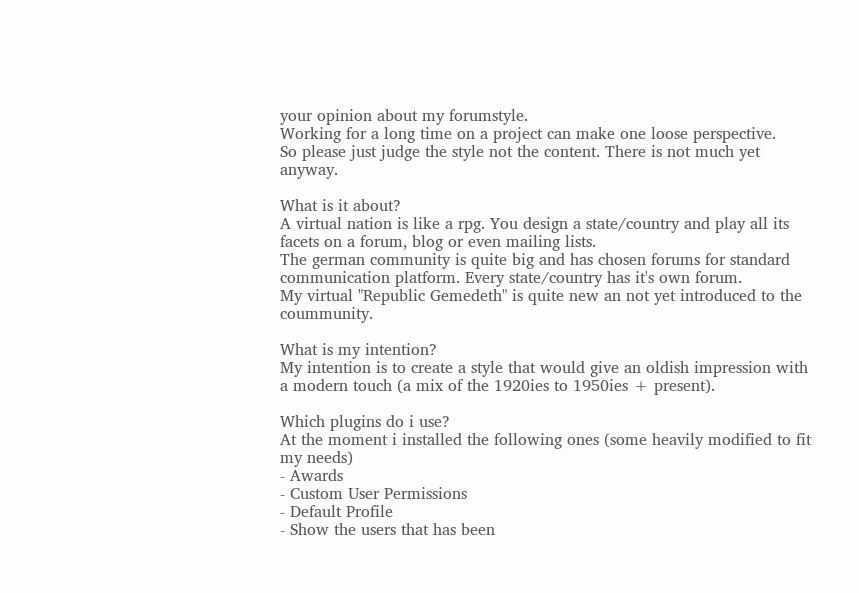your opinion about my forumstyle.
Working for a long time on a project can make one loose perspective.
So please just judge the style not the content. There is not much yet anyway.

What is it about?
A virtual nation is like a rpg. You design a state/country and play all its facets on a forum, blog or even mailing lists.
The german community is quite big and has chosen forums for standard communication platform. Every state/country has it's own forum.
My virtual "Republic Gemedeth" is quite new an not yet introduced to the coummunity.

What is my intention?
My intention is to create a style that would give an oldish impression with a modern touch (a mix of the 1920ies to 1950ies + present).

Which plugins do i use?
At the moment i installed the following ones (some heavily modified to fit my needs)
- Awards
- Custom User Permissions
- Default Profile
- Show the users that has been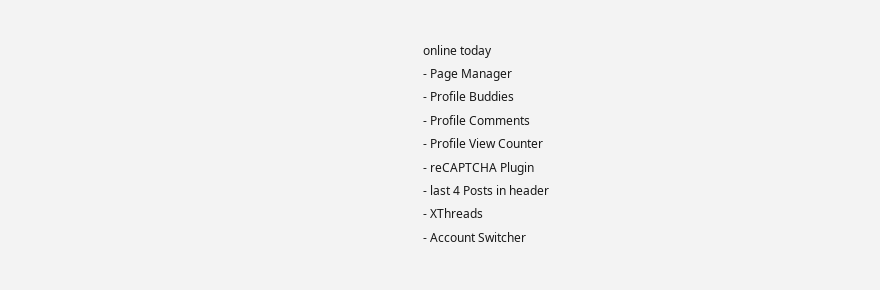online today
- Page Manager
- Profile Buddies
- Profile Comments
- Profile View Counter
- reCAPTCHA Plugin
- last 4 Posts in header
- XThreads
- Account Switcher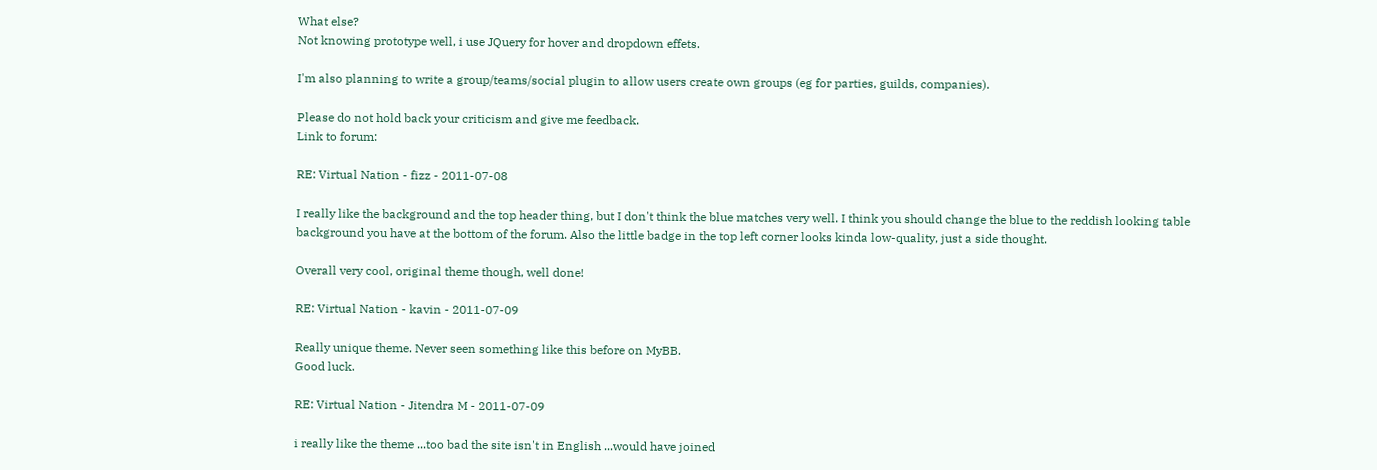What else?
Not knowing prototype well, i use JQuery for hover and dropdown effets.

I'm also planning to write a group/teams/social plugin to allow users create own groups (eg for parties, guilds, companies).

Please do not hold back your criticism and give me feedback.
Link to forum:

RE: Virtual Nation - fizz - 2011-07-08

I really like the background and the top header thing, but I don't think the blue matches very well. I think you should change the blue to the reddish looking table background you have at the bottom of the forum. Also the little badge in the top left corner looks kinda low-quality, just a side thought.

Overall very cool, original theme though, well done!

RE: Virtual Nation - kavin - 2011-07-09

Really unique theme. Never seen something like this before on MyBB.
Good luck.

RE: Virtual Nation - Jitendra M - 2011-07-09

i really like the theme ...too bad the site isn't in English ...would have joined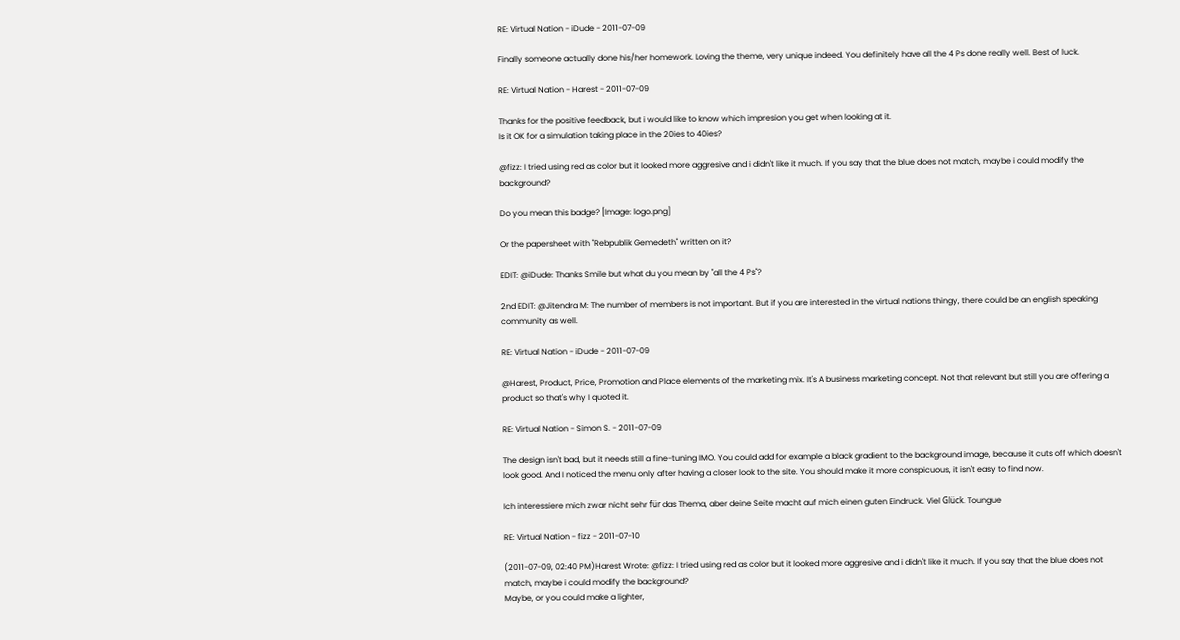RE: Virtual Nation - iDude - 2011-07-09

Finally someone actually done his/her homework. Loving the theme, very unique indeed. You definitely have all the 4 Ps done really well. Best of luck.

RE: Virtual Nation - Harest - 2011-07-09

Thanks for the positive feedback, but i would like to know which impresion you get when looking at it.
Is it OK for a simulation taking place in the 20ies to 40ies?

@fizz: I tried using red as color but it looked more aggresive and i didn't like it much. If you say that the blue does not match, maybe i could modify the background?

Do you mean this badge? [Image: logo.png]

Or the papersheet with "Rebpublik Gemedeth" written on it?

EDIT: @iDude: Thanks Smile but what du you mean by "all the 4 Ps"?

2nd EDIT: @Jitendra M: The number of members is not important. But if you are interested in the virtual nations thingy, there could be an english speaking community as well.

RE: Virtual Nation - iDude - 2011-07-09

@Harest, Product, Price, Promotion and Place elements of the marketing mix. It's A business marketing concept. Not that relevant but still you are offering a product so that's why I quoted it.

RE: Virtual Nation - Simon S. - 2011-07-09

The design isn't bad, but it needs still a fine-tuning IMO. You could add for example a black gradient to the background image, because it cuts off which doesn't look good. And I noticed the menu only after having a closer look to the site. You should make it more conspicuous, it isn't easy to find now.

Ich interessiere mich zwar nicht sehr für das Thema, aber deine Seite macht auf mich einen guten Eindruck. Viel Glück. Toungue

RE: Virtual Nation - fizz - 2011-07-10

(2011-07-09, 02:40 PM)Harest Wrote: @fizz: I tried using red as color but it looked more aggresive and i didn't like it much. If you say that the blue does not match, maybe i could modify the background?
Maybe, or you could make a lighter,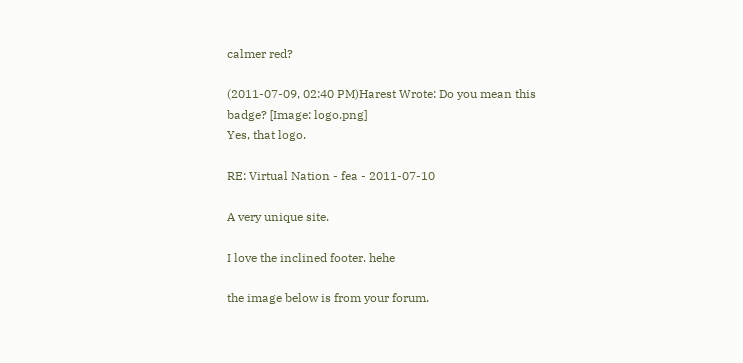calmer red?

(2011-07-09, 02:40 PM)Harest Wrote: Do you mean this badge? [Image: logo.png]
Yes, that logo.

RE: Virtual Nation - fea - 2011-07-10

A very unique site.

I love the inclined footer. hehe

the image below is from your forum.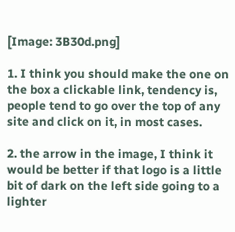[Image: 3B30d.png]

1. I think you should make the one on the box a clickable link, tendency is, people tend to go over the top of any site and click on it, in most cases.

2. the arrow in the image, I think it would be better if that logo is a little bit of dark on the left side going to a lighter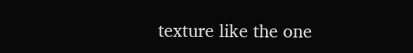texture like the one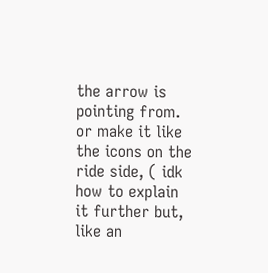the arrow is pointing from.
or make it like the icons on the ride side, ( idk how to explain it further but, like an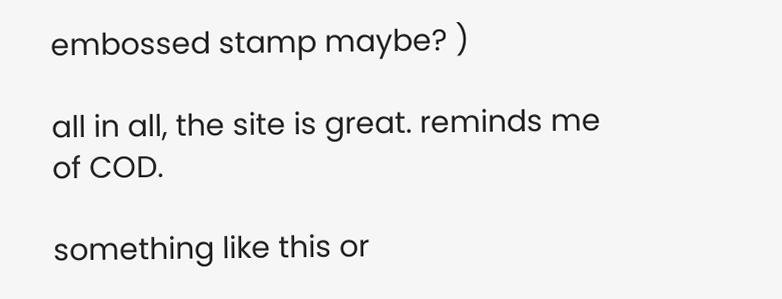embossed stamp maybe? )

all in all, the site is great. reminds me of COD.

something like this or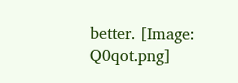better. [Image: Q0qot.png]